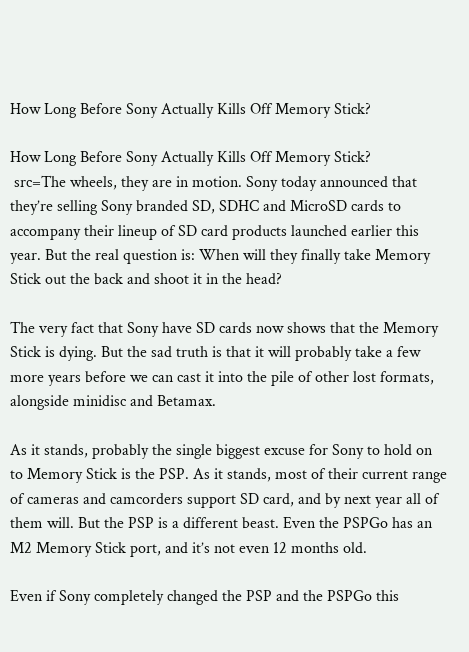How Long Before Sony Actually Kills Off Memory Stick?

How Long Before Sony Actually Kills Off Memory Stick?
 src=The wheels, they are in motion. Sony today announced that they’re selling Sony branded SD, SDHC and MicroSD cards to accompany their lineup of SD card products launched earlier this year. But the real question is: When will they finally take Memory Stick out the back and shoot it in the head?

The very fact that Sony have SD cards now shows that the Memory Stick is dying. But the sad truth is that it will probably take a few more years before we can cast it into the pile of other lost formats, alongside minidisc and Betamax.

As it stands, probably the single biggest excuse for Sony to hold on to Memory Stick is the PSP. As it stands, most of their current range of cameras and camcorders support SD card, and by next year all of them will. But the PSP is a different beast. Even the PSPGo has an M2 Memory Stick port, and it’s not even 12 months old.

Even if Sony completely changed the PSP and the PSPGo this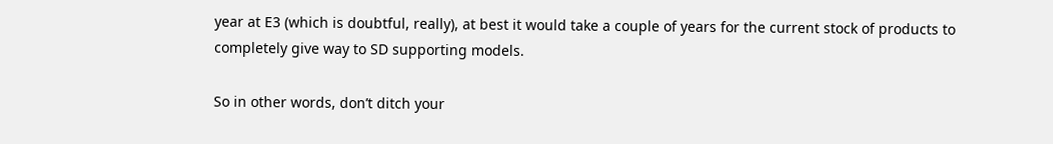year at E3 (which is doubtful, really), at best it would take a couple of years for the current stock of products to completely give way to SD supporting models.

So in other words, don’t ditch your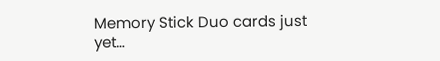Memory Stick Duo cards just yet…